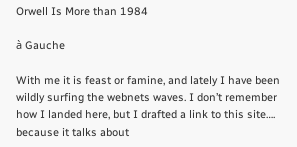Orwell Is More than 1984

à Gauche

With me it is feast or famine, and lately I have been wildly surfing the webnets waves. I don’t remember how I landed here, but I drafted a link to this site…. because it talks about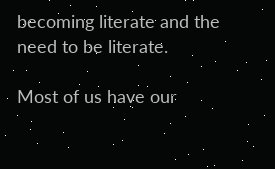becoming literate and the need to be literate.

Most of us have our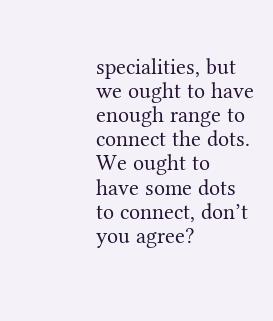specialities, but we ought to have enough range to connect the dots. We ought to have some dots to connect, don’t you agree?